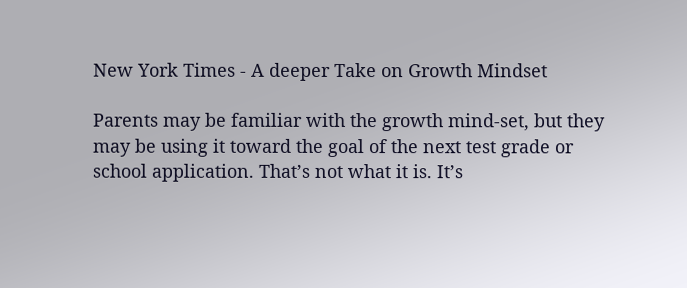New York Times - A deeper Take on Growth Mindset

Parents may be familiar with the growth mind-set, but they may be using it toward the goal of the next test grade or school application. That’s not what it is. It’s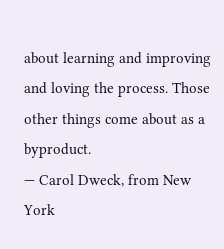about learning and improving and loving the process. Those other things come about as a byproduct.
— Carol Dweck, from New York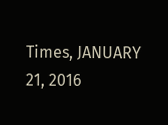Times, JANUARY 21, 2016